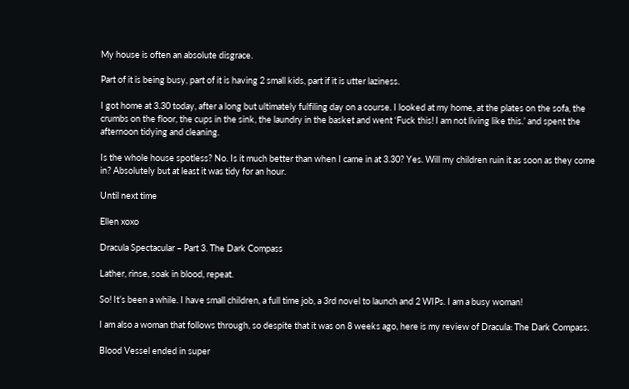My house is often an absolute disgrace.

Part of it is being busy, part of it is having 2 small kids, part if it is utter laziness.

I got home at 3.30 today, after a long but ultimately fulfiling day on a course. I looked at my home, at the plates on the sofa, the crumbs on the floor, the cups in the sink, the laundry in the basket and went ‘Fuck this! I am not living like this.’ and spent the afternoon tidying and cleaning.

Is the whole house spotless? No. Is it much better than when I came in at 3.30? Yes. Will my children ruin it as soon as they come in? Absolutely but at least it was tidy for an hour.

Until next time

Ellen xoxo

Dracula Spectacular – Part 3. The Dark Compass

Lather, rinse, soak in blood, repeat.

So! It’s been a while. I have small children, a full time job, a 3rd novel to launch and 2 WIPs. I am a busy woman!

I am also a woman that follows through, so despite that it was on 8 weeks ago, here is my review of Dracula: The Dark Compass.

Blood Vessel ended in super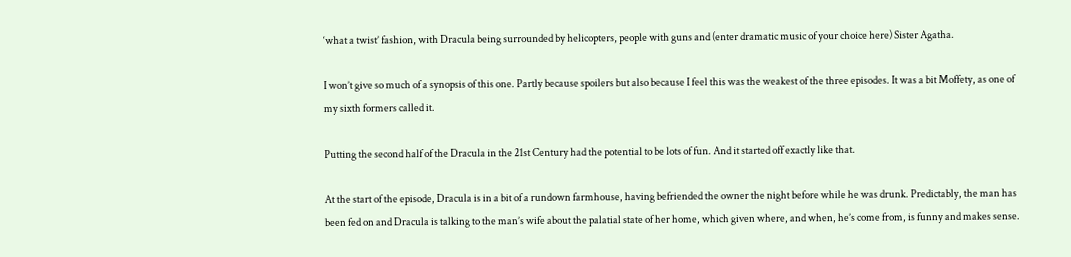‘what a twist’ fashion, with Dracula being surrounded by helicopters, people with guns and (enter dramatic music of your choice here) Sister Agatha.

I won’t give so much of a synopsis of this one. Partly because spoilers but also because I feel this was the weakest of the three episodes. It was a bit Moffety, as one of my sixth formers called it.

Putting the second half of the Dracula in the 21st Century had the potential to be lots of fun. And it started off exactly like that.

At the start of the episode, Dracula is in a bit of a rundown farmhouse, having befriended the owner the night before while he was drunk. Predictably, the man has been fed on and Dracula is talking to the man’s wife about the palatial state of her home, which given where, and when, he’s come from, is funny and makes sense.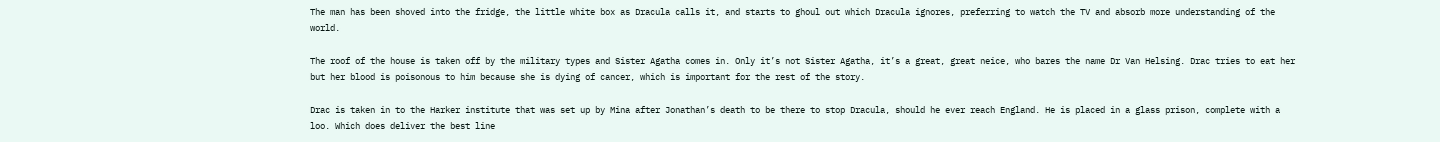The man has been shoved into the fridge, the little white box as Dracula calls it, and starts to ghoul out which Dracula ignores, preferring to watch the TV and absorb more understanding of the world.

The roof of the house is taken off by the military types and Sister Agatha comes in. Only it’s not Sister Agatha, it’s a great, great neice, who bares the name Dr Van Helsing. Drac tries to eat her but her blood is poisonous to him because she is dying of cancer, which is important for the rest of the story.

Drac is taken in to the Harker institute that was set up by Mina after Jonathan’s death to be there to stop Dracula, should he ever reach England. He is placed in a glass prison, complete with a loo. Which does deliver the best line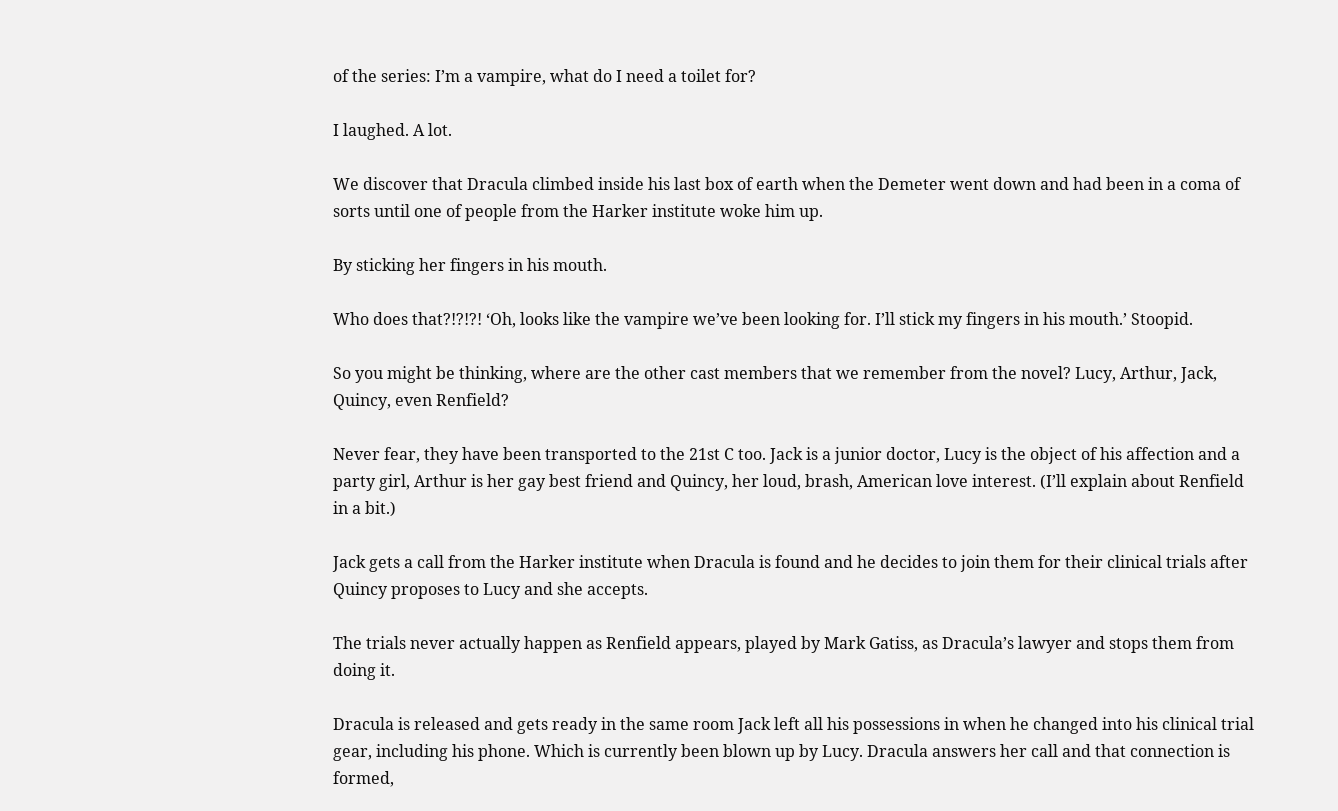of the series: I’m a vampire, what do I need a toilet for?

I laughed. A lot.

We discover that Dracula climbed inside his last box of earth when the Demeter went down and had been in a coma of sorts until one of people from the Harker institute woke him up.

By sticking her fingers in his mouth.

Who does that?!?!?! ‘Oh, looks like the vampire we’ve been looking for. I’ll stick my fingers in his mouth.’ Stoopid.

So you might be thinking, where are the other cast members that we remember from the novel? Lucy, Arthur, Jack, Quincy, even Renfield?

Never fear, they have been transported to the 21st C too. Jack is a junior doctor, Lucy is the object of his affection and a party girl, Arthur is her gay best friend and Quincy, her loud, brash, American love interest. (I’ll explain about Renfield in a bit.)

Jack gets a call from the Harker institute when Dracula is found and he decides to join them for their clinical trials after Quincy proposes to Lucy and she accepts.

The trials never actually happen as Renfield appears, played by Mark Gatiss, as Dracula’s lawyer and stops them from doing it.

Dracula is released and gets ready in the same room Jack left all his possessions in when he changed into his clinical trial gear, including his phone. Which is currently been blown up by Lucy. Dracula answers her call and that connection is formed,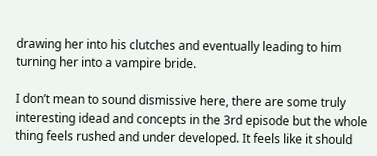drawing her into his clutches and eventually leading to him turning her into a vampire bride.

I don’t mean to sound dismissive here, there are some truly interesting idead and concepts in the 3rd episode but the whole thing feels rushed and under developed. It feels like it should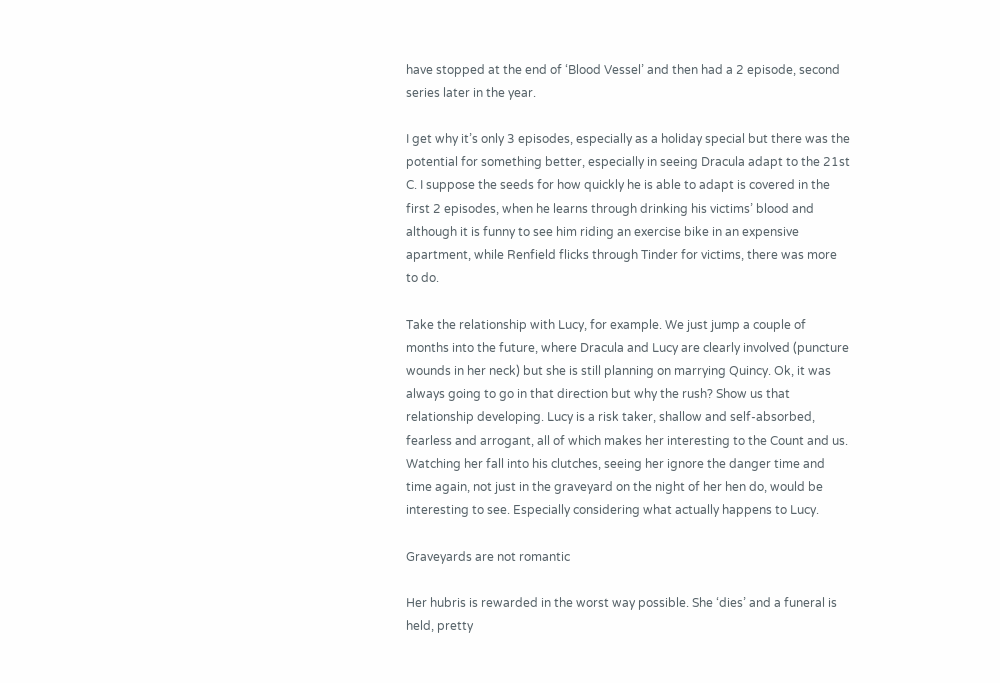have stopped at the end of ‘Blood Vessel’ and then had a 2 episode, second series later in the year.

I get why it’s only 3 episodes, especially as a holiday special but there was the potential for something better, especially in seeing Dracula adapt to the 21st C. I suppose the seeds for how quickly he is able to adapt is covered in the first 2 episodes, when he learns through drinking his victims’ blood and although it is funny to see him riding an exercise bike in an expensive apartment, while Renfield flicks through Tinder for victims, there was more to do.

Take the relationship with Lucy, for example. We just jump a couple of months into the future, where Dracula and Lucy are clearly involved (puncture wounds in her neck) but she is still planning on marrying Quincy. Ok, it was always going to go in that direction but why the rush? Show us that relationship developing. Lucy is a risk taker, shallow and self-absorbed, fearless and arrogant, all of which makes her interesting to the Count and us. Watching her fall into his clutches, seeing her ignore the danger time and time again, not just in the graveyard on the night of her hen do, would be interesting to see. Especially considering what actually happens to Lucy.

Graveyards are not romantic

Her hubris is rewarded in the worst way possible. She ‘dies’ and a funeral is held, pretty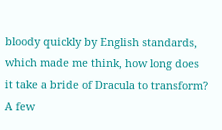bloody quickly by English standards, which made me think, how long does it take a bride of Dracula to transform? A few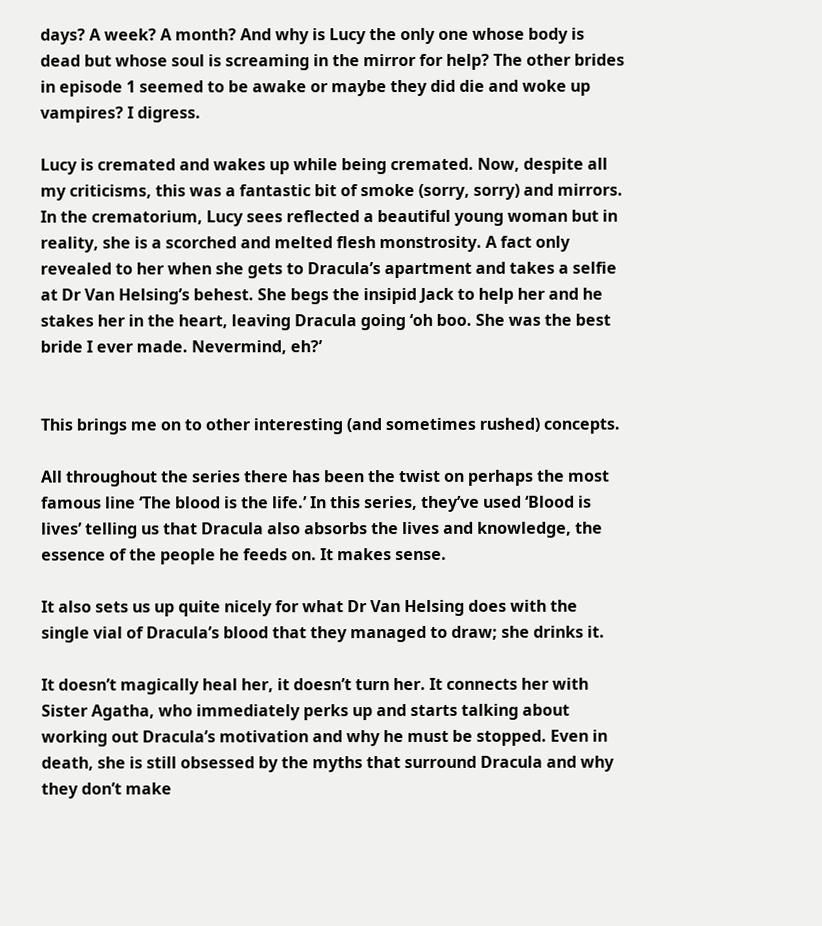days? A week? A month? And why is Lucy the only one whose body is dead but whose soul is screaming in the mirror for help? The other brides in episode 1 seemed to be awake or maybe they did die and woke up vampires? I digress.

Lucy is cremated and wakes up while being cremated. Now, despite all my criticisms, this was a fantastic bit of smoke (sorry, sorry) and mirrors. In the crematorium, Lucy sees reflected a beautiful young woman but in reality, she is a scorched and melted flesh monstrosity. A fact only revealed to her when she gets to Dracula’s apartment and takes a selfie at Dr Van Helsing’s behest. She begs the insipid Jack to help her and he stakes her in the heart, leaving Dracula going ‘oh boo. She was the best bride I ever made. Nevermind, eh?’


This brings me on to other interesting (and sometimes rushed) concepts.

All throughout the series there has been the twist on perhaps the most famous line ‘The blood is the life.’ In this series, they’ve used ‘Blood is lives’ telling us that Dracula also absorbs the lives and knowledge, the essence of the people he feeds on. It makes sense.

It also sets us up quite nicely for what Dr Van Helsing does with the single vial of Dracula’s blood that they managed to draw; she drinks it.

It doesn’t magically heal her, it doesn’t turn her. It connects her with Sister Agatha, who immediately perks up and starts talking about working out Dracula’s motivation and why he must be stopped. Even in death, she is still obsessed by the myths that surround Dracula and why they don’t make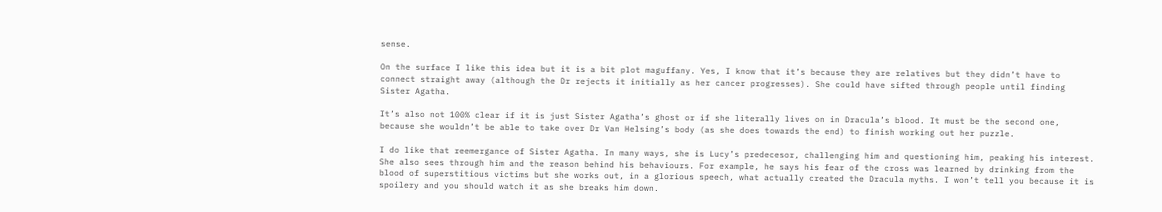sense.

On the surface I like this idea but it is a bit plot maguffany. Yes, I know that it’s because they are relatives but they didn’t have to connect straight away (although the Dr rejects it initially as her cancer progresses). She could have sifted through people until finding Sister Agatha.

It’s also not 100% clear if it is just Sister Agatha’s ghost or if she literally lives on in Dracula’s blood. It must be the second one, because she wouldn’t be able to take over Dr Van Helsing’s body (as she does towards the end) to finish working out her puzzle.

I do like that reemergance of Sister Agatha. In many ways, she is Lucy’s predecesor, challenging him and questioning him, peaking his interest. She also sees through him and the reason behind his behaviours. For example, he says his fear of the cross was learned by drinking from the blood of superstitious victims but she works out, in a glorious speech, what actually created the Dracula myths. I won’t tell you because it is spoilery and you should watch it as she breaks him down.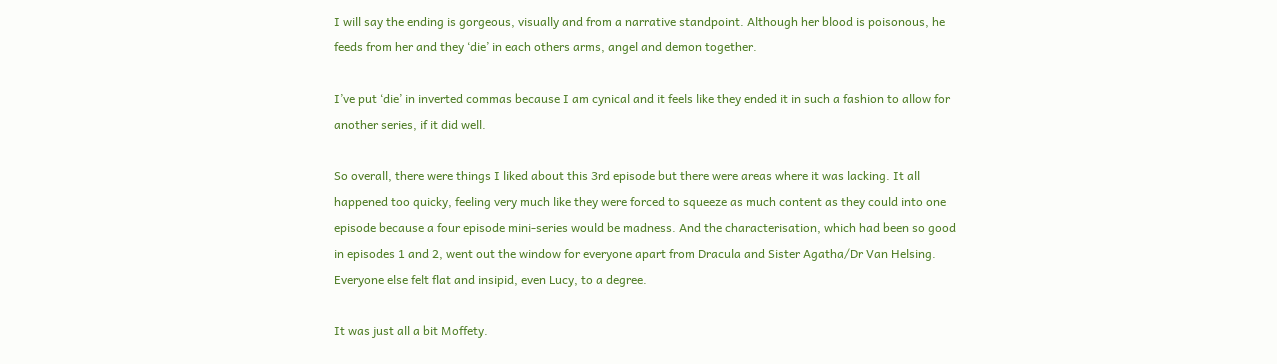I will say the ending is gorgeous, visually and from a narrative standpoint. Although her blood is poisonous, he feeds from her and they ‘die’ in each others arms, angel and demon together.

I’ve put ‘die’ in inverted commas because I am cynical and it feels like they ended it in such a fashion to allow for another series, if it did well.

So overall, there were things I liked about this 3rd episode but there were areas where it was lacking. It all happened too quicky, feeling very much like they were forced to squeeze as much content as they could into one episode because a four episode mini-series would be madness. And the characterisation, which had been so good in episodes 1 and 2, went out the window for everyone apart from Dracula and Sister Agatha/Dr Van Helsing. Everyone else felt flat and insipid, even Lucy, to a degree.

It was just all a bit Moffety.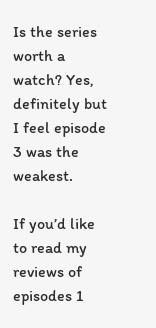Is the series worth a watch? Yes, definitely but I feel episode 3 was the weakest.

If you’d like to read my reviews of episodes 1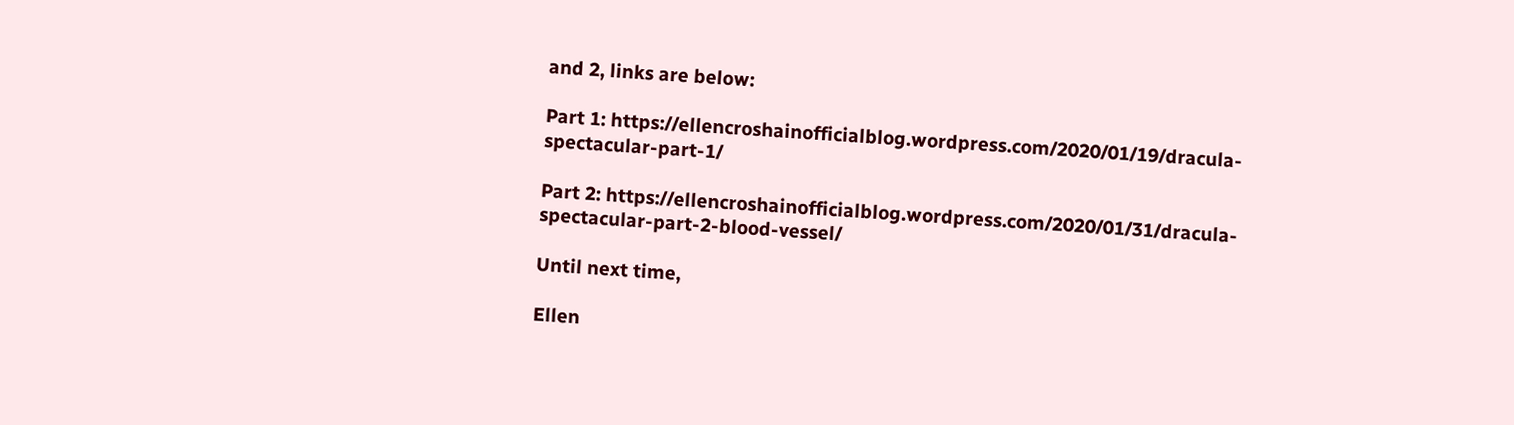and 2, links are below:

Part 1: https://ellencroshainofficialblog.wordpress.com/2020/01/19/dracula-spectacular-part-1/

Part 2: https://ellencroshainofficialblog.wordpress.com/2020/01/31/dracula-spectacular-part-2-blood-vessel/

Until next time,

Ellen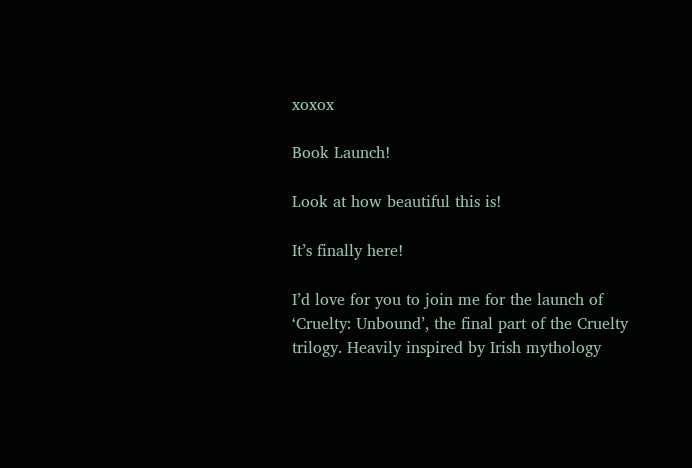xoxox

Book Launch!

Look at how beautiful this is!

It’s finally here!

I’d love for you to join me for the launch of ‘Cruelty: Unbound’, the final part of the Cruelty trilogy. Heavily inspired by Irish mythology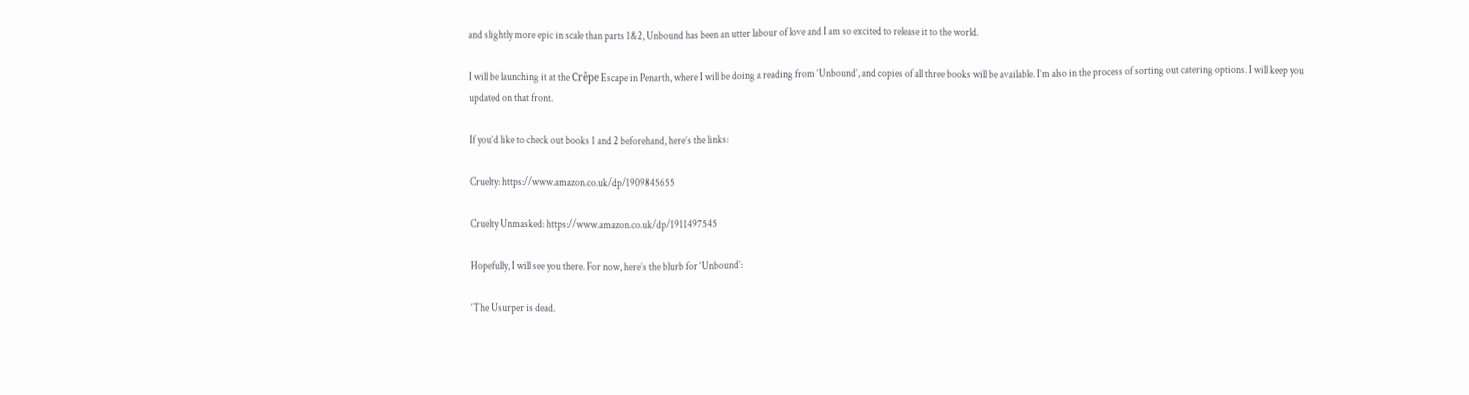and slightly more epic in scale than parts 1&2, Unbound has been an utter labour of love and I am so excited to release it to the world.

I will be launching it at the Crêpe Escape in Penarth, where I will be doing a reading from ‘Unbound’, and copies of all three books will be available. I’m also in the process of sorting out catering options. I will keep you updated on that front.

If you’d like to check out books 1 and 2 beforehand, here’s the links:

Cruelty: https://www.amazon.co.uk/dp/1909845655

Cruelty Unmasked: https://www.amazon.co.uk/dp/1911497545

Hopefully, I will see you there. For now, here’s the blurb for ‘Unbound’:

‘The Usurper is dead.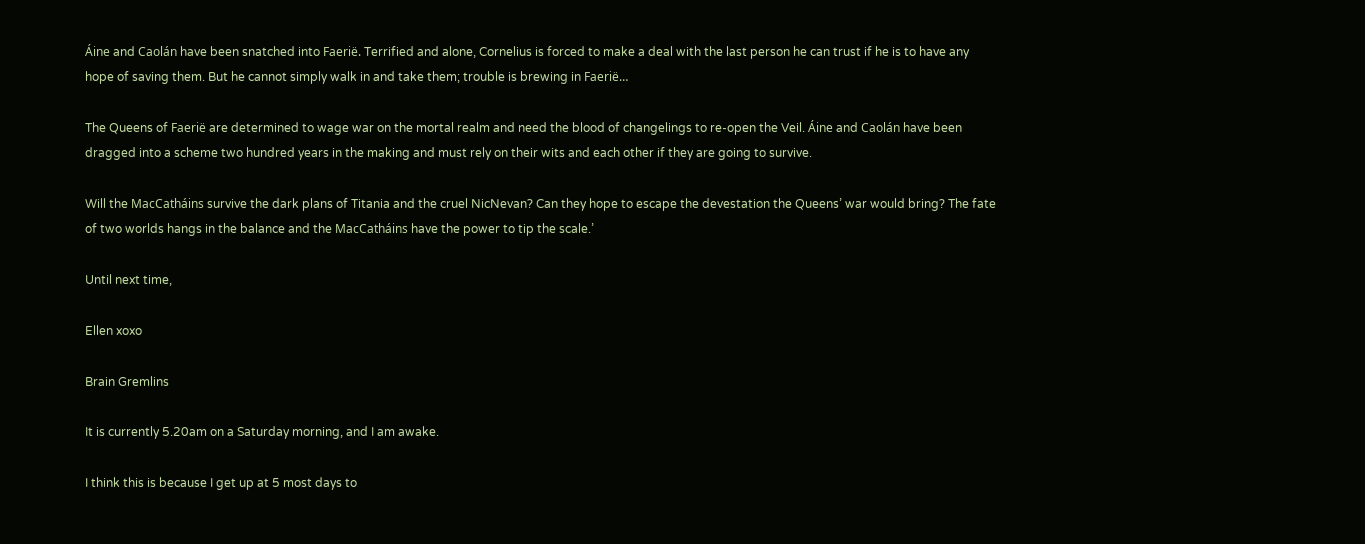Áine and Caolán have been snatched into Faerië. Terrified and alone, Cornelius is forced to make a deal with the last person he can trust if he is to have any hope of saving them. But he cannot simply walk in and take them; trouble is brewing in Faerië…

The Queens of Faerië are determined to wage war on the mortal realm and need the blood of changelings to re-open the Veil. Áine and Caolán have been dragged into a scheme two hundred years in the making and must rely on their wits and each other if they are going to survive.

Will the MacCatháins survive the dark plans of Titania and the cruel NicNevan? Can they hope to escape the devestation the Queens’ war would bring? The fate of two worlds hangs in the balance and the MacCatháins have the power to tip the scale.’

Until next time,

Ellen xoxo

Brain Gremlins

It is currently 5.20am on a Saturday morning, and I am awake.

I think this is because I get up at 5 most days to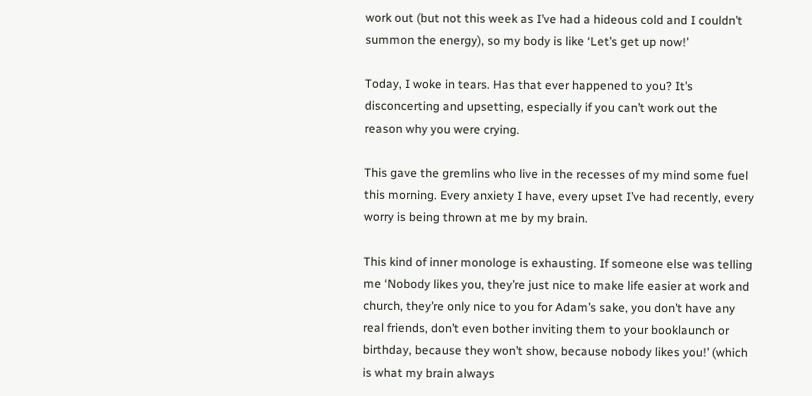work out (but not this week as I’ve had a hideous cold and I couldn’t summon the energy), so my body is like ‘Let’s get up now!’

Today, I woke in tears. Has that ever happened to you? It’s disconcerting and upsetting, especially if you can’t work out the reason why you were crying.

This gave the gremlins who live in the recesses of my mind some fuel this morning. Every anxiety I have, every upset I’ve had recently, every worry is being thrown at me by my brain.

This kind of inner monologe is exhausting. If someone else was telling me ‘Nobody likes you, they’re just nice to make life easier at work and church, they’re only nice to you for Adam’s sake, you don’t have any real friends, don’t even bother inviting them to your booklaunch or birthday, because they won’t show, because nobody likes you!’ (which is what my brain always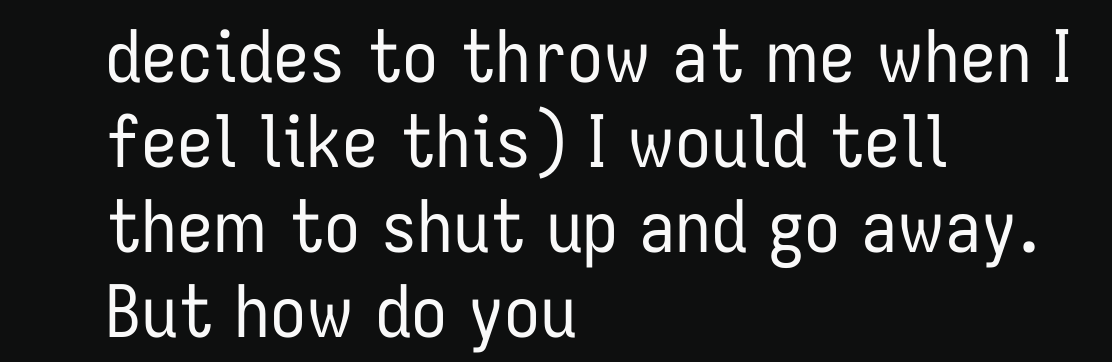decides to throw at me when I feel like this) I would tell them to shut up and go away. But how do you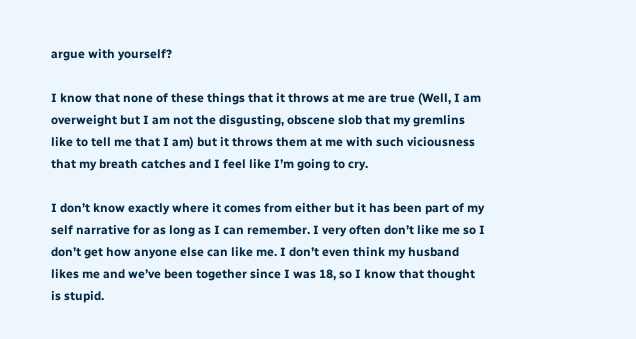argue with yourself?

I know that none of these things that it throws at me are true (Well, I am overweight but I am not the disgusting, obscene slob that my gremlins like to tell me that I am) but it throws them at me with such viciousness that my breath catches and I feel like I’m going to cry.

I don’t know exactly where it comes from either but it has been part of my self narrative for as long as I can remember. I very often don’t like me so I don’t get how anyone else can like me. I don’t even think my husband likes me and we’ve been together since I was 18, so I know that thought is stupid.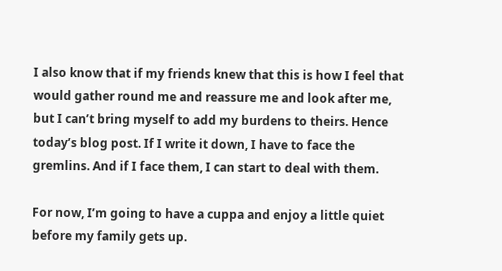I also know that if my friends knew that this is how I feel that would gather round me and reassure me and look after me, but I can’t bring myself to add my burdens to theirs. Hence today’s blog post. If I write it down, I have to face the gremlins. And if I face them, I can start to deal with them.

For now, I’m going to have a cuppa and enjoy a little quiet before my family gets up.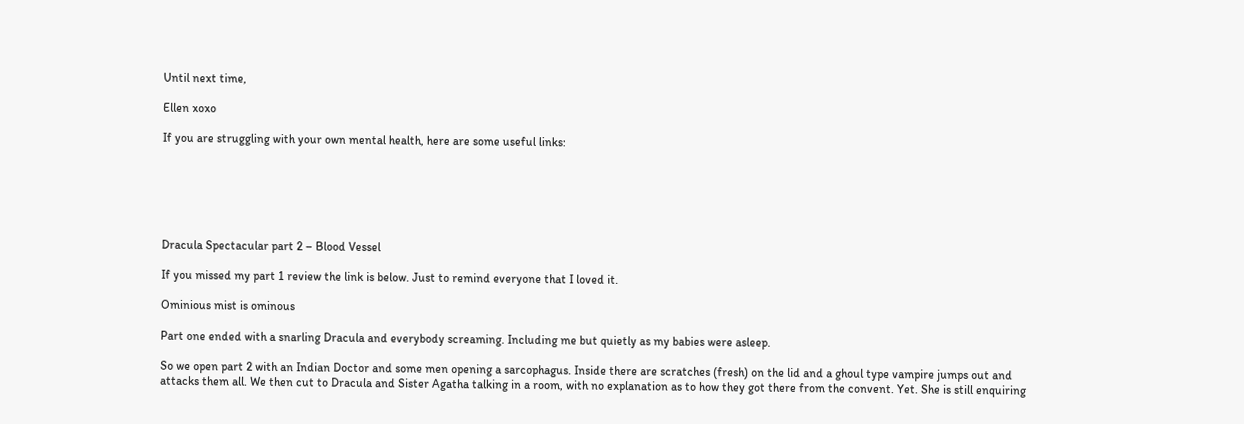Until next time,

Ellen xoxo

If you are struggling with your own mental health, here are some useful links:






Dracula Spectacular part 2 – Blood Vessel

If you missed my part 1 review the link is below. Just to remind everyone that I loved it.

Ominious mist is ominous

Part one ended with a snarling Dracula and everybody screaming. Including me but quietly as my babies were asleep.

So we open part 2 with an Indian Doctor and some men opening a sarcophagus. Inside there are scratches (fresh) on the lid and a ghoul type vampire jumps out and attacks them all. We then cut to Dracula and Sister Agatha talking in a room, with no explanation as to how they got there from the convent. Yet. She is still enquiring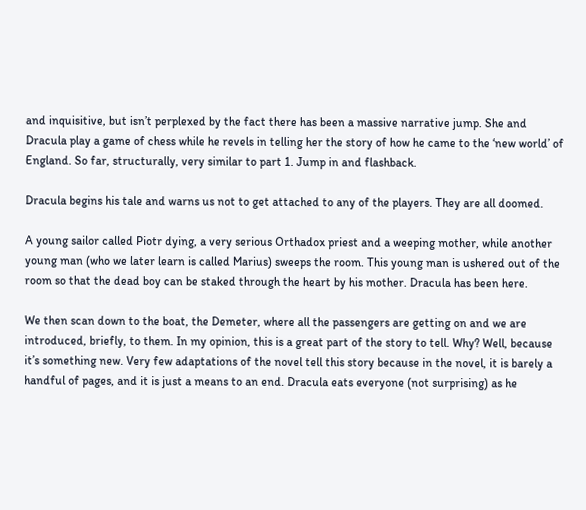and inquisitive, but isn’t perplexed by the fact there has been a massive narrative jump. She and Dracula play a game of chess while he revels in telling her the story of how he came to the ‘new world’ of England. So far, structurally, very similar to part 1. Jump in and flashback.

Dracula begins his tale and warns us not to get attached to any of the players. They are all doomed.

A young sailor called Piotr dying, a very serious Orthadox priest and a weeping mother, while another young man (who we later learn is called Marius) sweeps the room. This young man is ushered out of the room so that the dead boy can be staked through the heart by his mother. Dracula has been here.

We then scan down to the boat, the Demeter, where all the passengers are getting on and we are introduced, briefly, to them. In my opinion, this is a great part of the story to tell. Why? Well, because it’s something new. Very few adaptations of the novel tell this story because in the novel, it is barely a handful of pages, and it is just a means to an end. Dracula eats everyone (not surprising) as he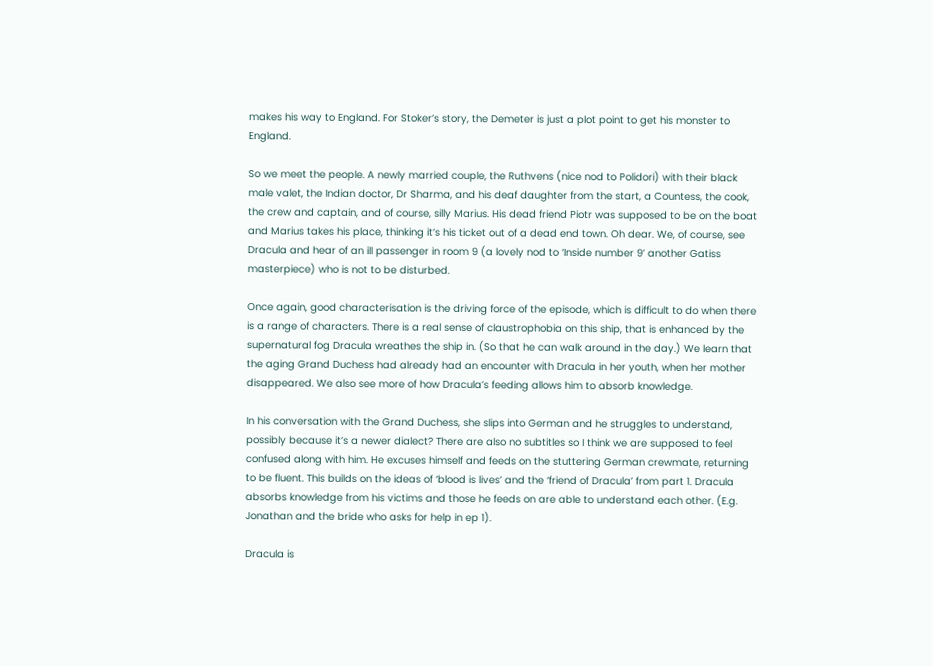makes his way to England. For Stoker’s story, the Demeter is just a plot point to get his monster to England.

So we meet the people. A newly married couple, the Ruthvens (nice nod to Polidori) with their black male valet, the Indian doctor, Dr Sharma, and his deaf daughter from the start, a Countess, the cook, the crew and captain, and of course, silly Marius. His dead friend Piotr was supposed to be on the boat and Marius takes his place, thinking it’s his ticket out of a dead end town. Oh dear. We, of course, see Dracula and hear of an ill passenger in room 9 (a lovely nod to ‘Inside number 9’ another Gatiss masterpiece) who is not to be disturbed.

Once again, good characterisation is the driving force of the episode, which is difficult to do when there is a range of characters. There is a real sense of claustrophobia on this ship, that is enhanced by the supernatural fog Dracula wreathes the ship in. (So that he can walk around in the day.) We learn that the aging Grand Duchess had already had an encounter with Dracula in her youth, when her mother disappeared. We also see more of how Dracula’s feeding allows him to absorb knowledge.

In his conversation with the Grand Duchess, she slips into German and he struggles to understand, possibly because it’s a newer dialect? There are also no subtitles so I think we are supposed to feel confused along with him. He excuses himself and feeds on the stuttering German crewmate, returning to be fluent. This builds on the ideas of ‘blood is lives’ and the ‘friend of Dracula’ from part 1. Dracula absorbs knowledge from his victims and those he feeds on are able to understand each other. (E.g. Jonathan and the bride who asks for help in ep 1).

Dracula is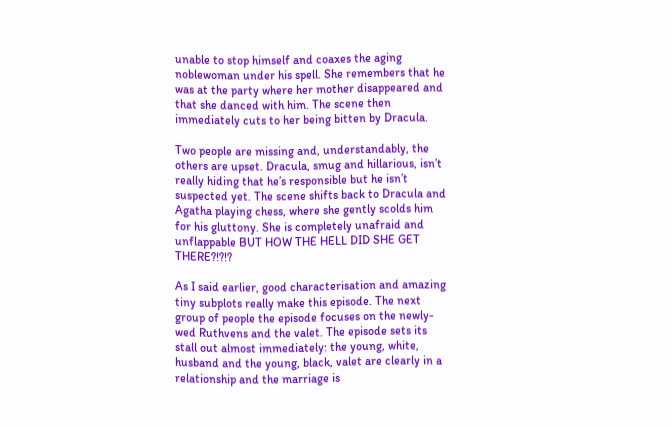unable to stop himself and coaxes the aging noblewoman under his spell. She remembers that he was at the party where her mother disappeared and that she danced with him. The scene then immediately cuts to her being bitten by Dracula.

Two people are missing and, understandably, the others are upset. Dracula, smug and hillarious, isn’t really hiding that he’s responsible but he isn’t suspected yet. The scene shifts back to Dracula and Agatha playing chess, where she gently scolds him for his gluttony. She is completely unafraid and unflappable BUT HOW THE HELL DID SHE GET THERE?!?!?

As I said earlier, good characterisation and amazing tiny subplots really make this episode. The next group of people the episode focuses on the newly-wed Ruthvens and the valet. The episode sets its stall out almost immediately: the young, white, husband and the young, black, valet are clearly in a relationship and the marriage is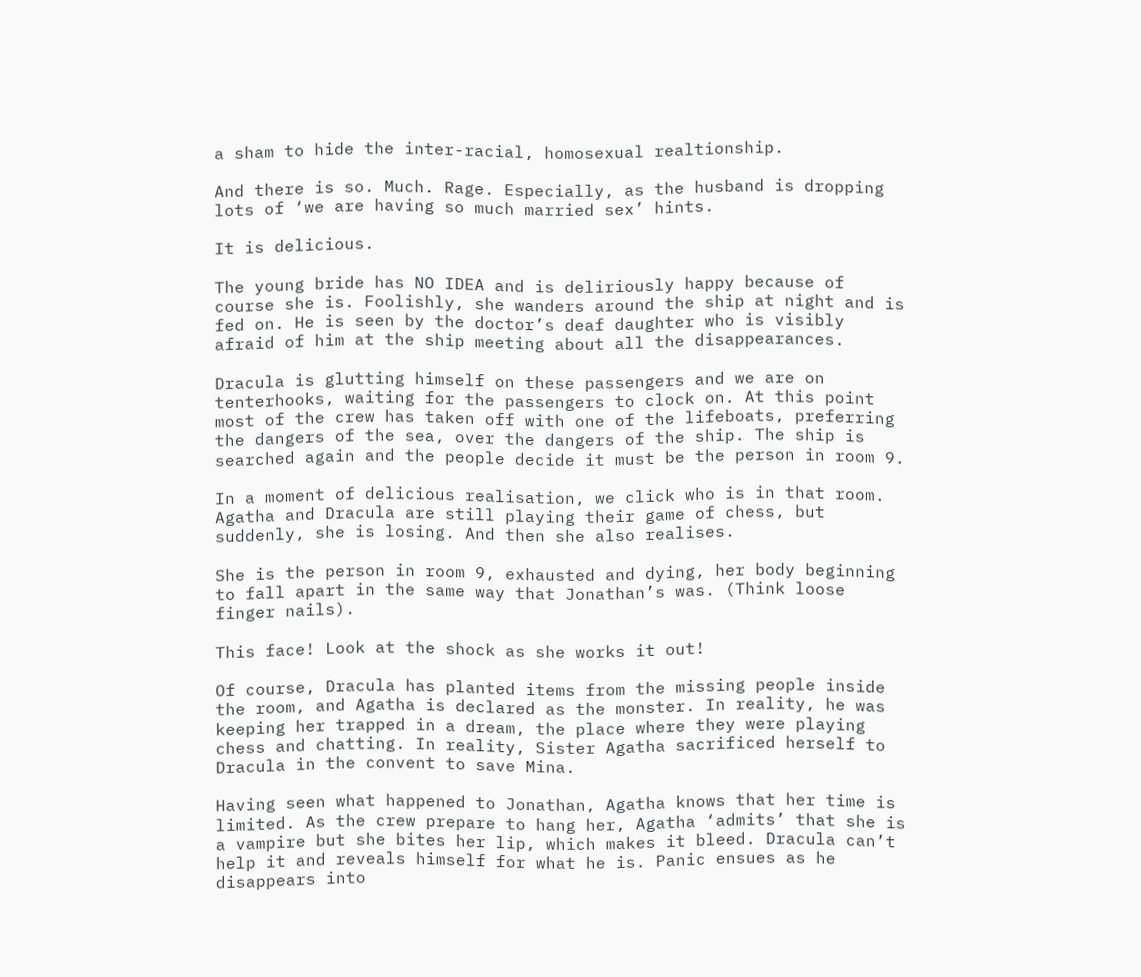a sham to hide the inter-racial, homosexual realtionship.

And there is so. Much. Rage. Especially, as the husband is dropping lots of ‘we are having so much married sex’ hints.

It is delicious.

The young bride has NO IDEA and is deliriously happy because of course she is. Foolishly, she wanders around the ship at night and is fed on. He is seen by the doctor’s deaf daughter who is visibly afraid of him at the ship meeting about all the disappearances.

Dracula is glutting himself on these passengers and we are on tenterhooks, waiting for the passengers to clock on. At this point most of the crew has taken off with one of the lifeboats, preferring the dangers of the sea, over the dangers of the ship. The ship is searched again and the people decide it must be the person in room 9.

In a moment of delicious realisation, we click who is in that room. Agatha and Dracula are still playing their game of chess, but suddenly, she is losing. And then she also realises.

She is the person in room 9, exhausted and dying, her body beginning to fall apart in the same way that Jonathan’s was. (Think loose finger nails).

This face! Look at the shock as she works it out!

Of course, Dracula has planted items from the missing people inside the room, and Agatha is declared as the monster. In reality, he was keeping her trapped in a dream, the place where they were playing chess and chatting. In reality, Sister Agatha sacrificed herself to Dracula in the convent to save Mina.

Having seen what happened to Jonathan, Agatha knows that her time is limited. As the crew prepare to hang her, Agatha ‘admits’ that she is a vampire but she bites her lip, which makes it bleed. Dracula can’t help it and reveals himself for what he is. Panic ensues as he disappears into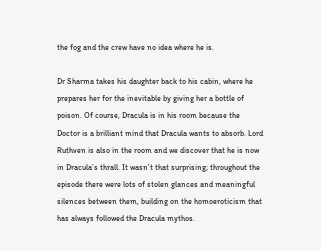the fog and the crew have no idea where he is.

Dr Sharma takes his daughter back to his cabin, where he prepares her for the inevitable by giving her a bottle of poison. Of course, Dracula is in his room because the Doctor is a brilliant mind that Dracula wants to absorb. Lord Ruthven is also in the room and we discover that he is now in Dracula’s thrall. It wasn’t that surprising; throughout the episode there were lots of stolen glances and meaningful silences between them, building on the homoeroticism that has always followed the Dracula mythos.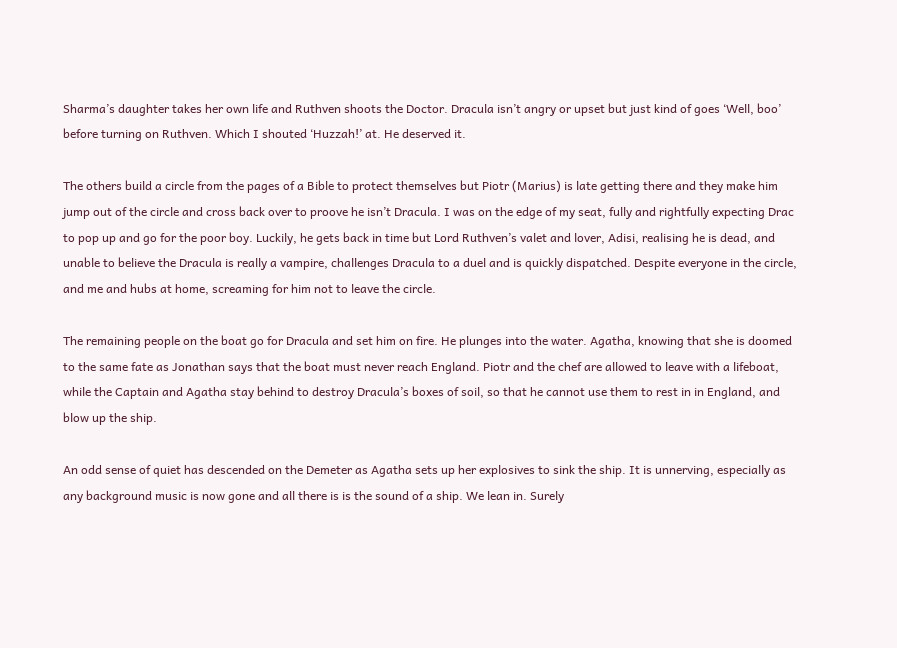Sharma’s daughter takes her own life and Ruthven shoots the Doctor. Dracula isn’t angry or upset but just kind of goes ‘Well, boo’ before turning on Ruthven. Which I shouted ‘Huzzah!’ at. He deserved it.

The others build a circle from the pages of a Bible to protect themselves but Piotr (Marius) is late getting there and they make him jump out of the circle and cross back over to proove he isn’t Dracula. I was on the edge of my seat, fully and rightfully expecting Drac to pop up and go for the poor boy. Luckily, he gets back in time but Lord Ruthven’s valet and lover, Adisi, realising he is dead, and unable to believe the Dracula is really a vampire, challenges Dracula to a duel and is quickly dispatched. Despite everyone in the circle, and me and hubs at home, screaming for him not to leave the circle.

The remaining people on the boat go for Dracula and set him on fire. He plunges into the water. Agatha, knowing that she is doomed to the same fate as Jonathan says that the boat must never reach England. Piotr and the chef are allowed to leave with a lifeboat, while the Captain and Agatha stay behind to destroy Dracula’s boxes of soil, so that he cannot use them to rest in in England, and blow up the ship.

An odd sense of quiet has descended on the Demeter as Agatha sets up her explosives to sink the ship. It is unnerving, especially as any background music is now gone and all there is is the sound of a ship. We lean in. Surely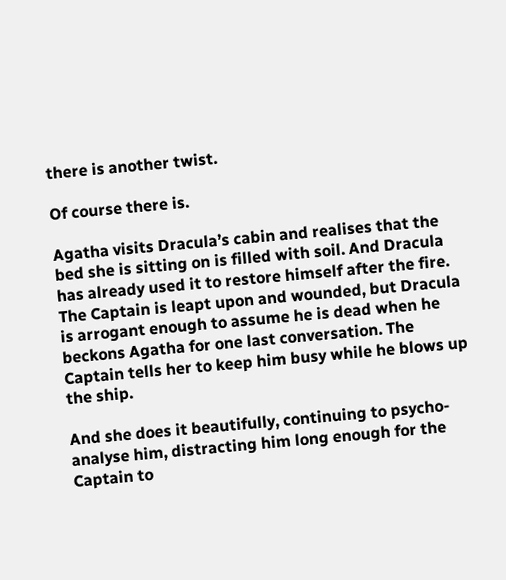there is another twist.

Of course there is.

Agatha visits Dracula’s cabin and realises that the bed she is sitting on is filled with soil. And Dracula has already used it to restore himself after the fire. The Captain is leapt upon and wounded, but Dracula is arrogant enough to assume he is dead when he beckons Agatha for one last conversation. The Captain tells her to keep him busy while he blows up the ship.

And she does it beautifully, continuing to psycho-analyse him, distracting him long enough for the Captain to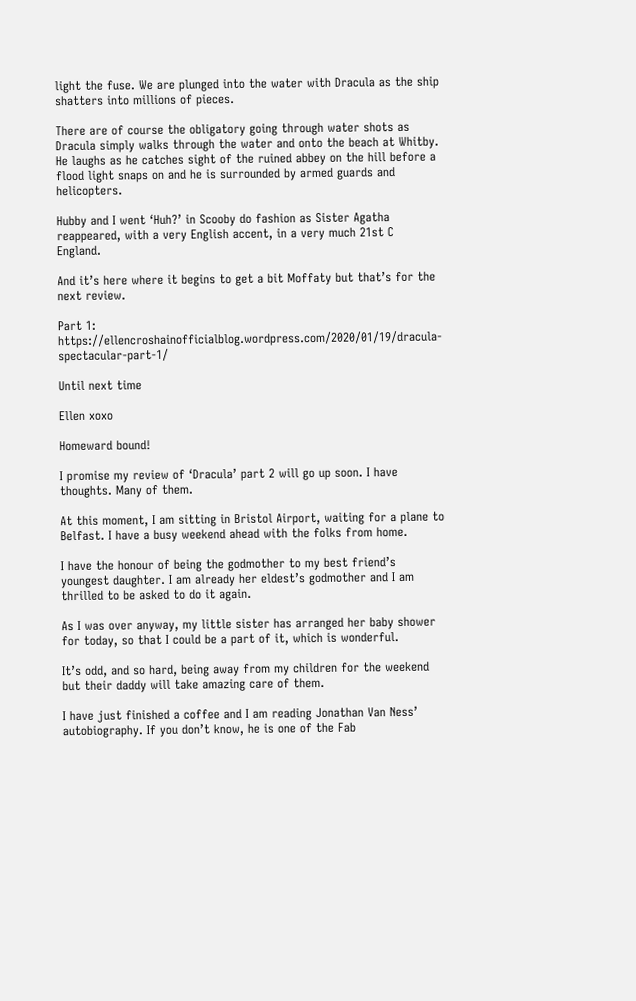light the fuse. We are plunged into the water with Dracula as the ship shatters into millions of pieces.

There are of course the obligatory going through water shots as Dracula simply walks through the water and onto the beach at Whitby. He laughs as he catches sight of the ruined abbey on the hill before a flood light snaps on and he is surrounded by armed guards and helicopters.

Hubby and I went ‘Huh?’ in Scooby do fashion as Sister Agatha reappeared, with a very English accent, in a very much 21st C England.

And it’s here where it begins to get a bit Moffaty but that’s for the next review.

Part 1: https://ellencroshainofficialblog.wordpress.com/2020/01/19/dracula-spectacular-part-1/

Until next time

Ellen xoxo

Homeward bound!

I promise my review of ‘Dracula’ part 2 will go up soon. I have thoughts. Many of them.

At this moment, I am sitting in Bristol Airport, waiting for a plane to Belfast. I have a busy weekend ahead with the folks from home.

I have the honour of being the godmother to my best friend’s youngest daughter. I am already her eldest’s godmother and I am thrilled to be asked to do it again.

As I was over anyway, my little sister has arranged her baby shower for today, so that I could be a part of it, which is wonderful.

It’s odd, and so hard, being away from my children for the weekend but their daddy will take amazing care of them.

I have just finished a coffee and I am reading Jonathan Van Ness’ autobiography. If you don’t know, he is one of the Fab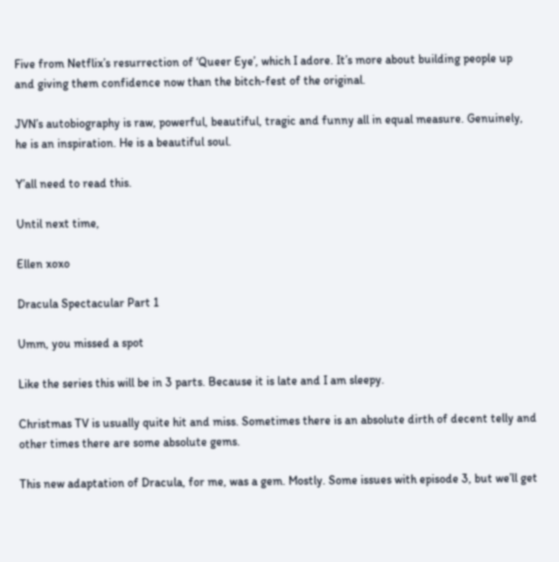Five from Netflix’s resurrection of ‘Queer Eye’, which I adore. It’s more about building people up and giving them confidence now than the bitch-fest of the original.

JVN’s autobiography is raw, powerful, beautiful, tragic and funny all in equal measure. Genuinely, he is an inspiration. He is a beautiful soul.

Y’all need to read this.

Until next time,

Ellen xoxo

Dracula Spectacular Part 1

Umm, you missed a spot

Like the series this will be in 3 parts. Because it is late and I am sleepy.

Christmas TV is usually quite hit and miss. Sometimes there is an absolute dirth of decent telly and other times there are some absolute gems.

This new adaptation of Dracula, for me, was a gem. Mostly. Some issues with episode 3, but we’ll get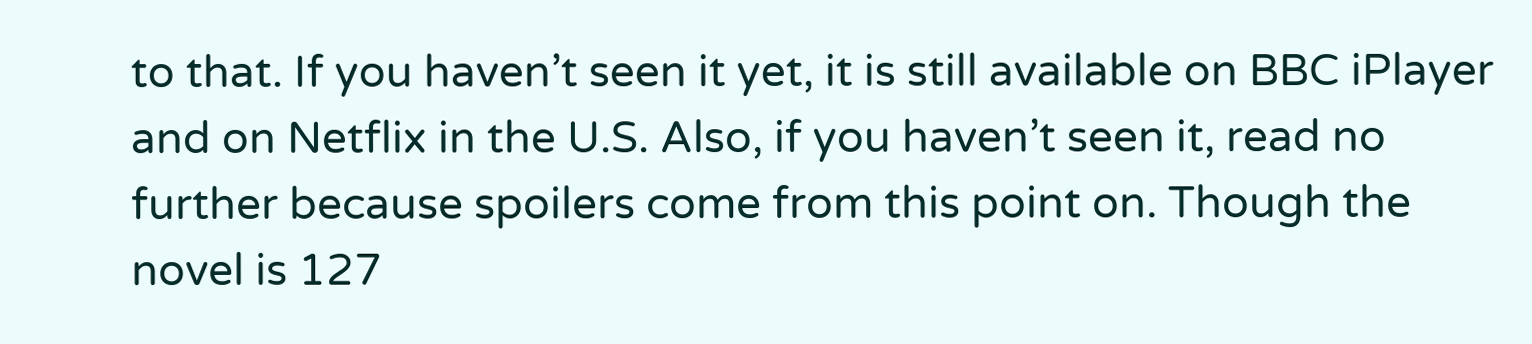to that. If you haven’t seen it yet, it is still available on BBC iPlayer and on Netflix in the U.S. Also, if you haven’t seen it, read no further because spoilers come from this point on. Though the novel is 127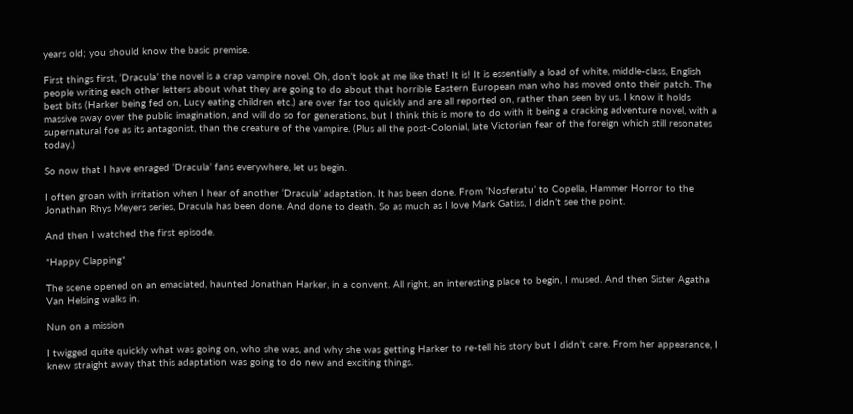years old; you should know the basic premise.

First things first, ‘Dracula’ the novel is a crap vampire novel. Oh, don’t look at me like that! It is! It is essentially a load of white, middle-class, English people writing each other letters about what they are going to do about that horrible Eastern European man who has moved onto their patch. The best bits (Harker being fed on, Lucy eating children etc.) are over far too quickly and are all reported on, rather than seen by us. I know it holds massive sway over the public imagination, and will do so for generations, but I think this is more to do with it being a cracking adventure novel, with a supernatural foe as its antagonist, than the creature of the vampire. (Plus all the post-Colonial, late Victorian fear of the foreign which still resonates today.)

So now that I have enraged ‘Dracula’ fans everywhere, let us begin.

I often groan with irritation when I hear of another ‘Dracula’ adaptation. It has been done. From ‘Nosferatu’ to Copella, Hammer Horror to the Jonathan Rhys Meyers series, Dracula has been done. And done to death. So as much as I love Mark Gatiss, I didn’t see the point.

And then I watched the first episode.

*Happy Clapping*

The scene opened on an emaciated, haunted Jonathan Harker, in a convent. All right, an interesting place to begin, I mused. And then Sister Agatha Van Helsing walks in.

Nun on a mission

I twigged quite quickly what was going on, who she was, and why she was getting Harker to re-tell his story but I didn’t care. From her appearance, I knew straight away that this adaptation was going to do new and exciting things.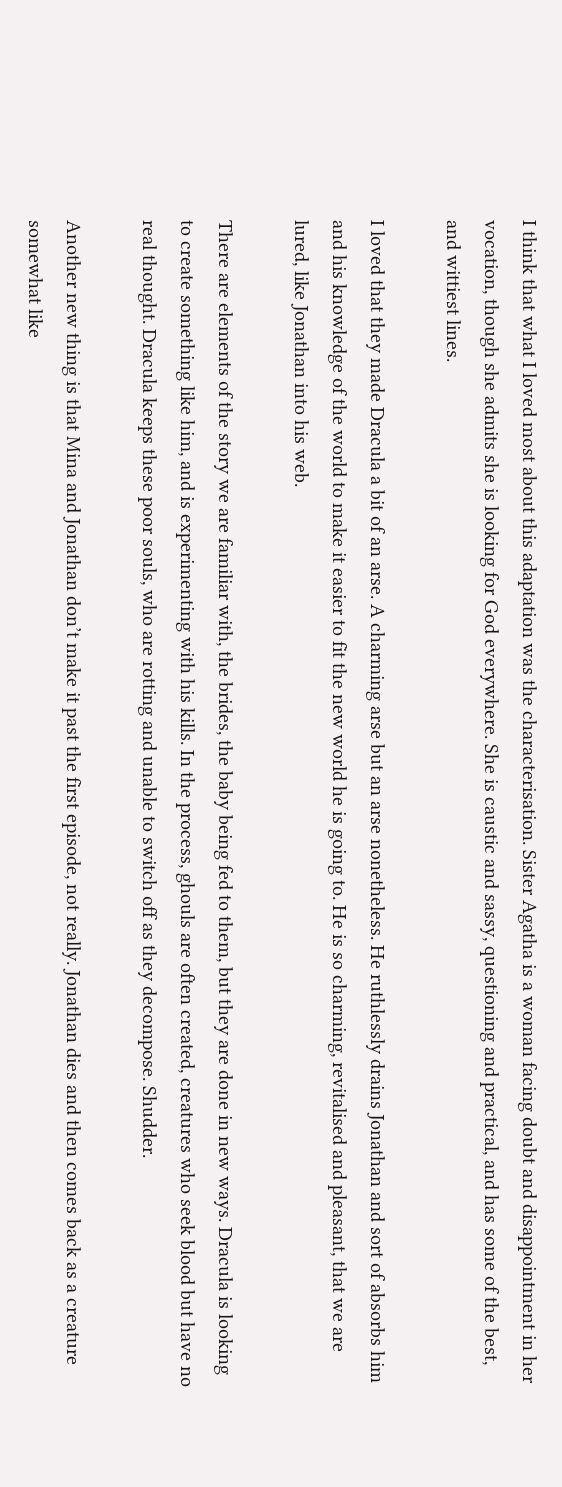I think that what I loved most about this adaptation was the characterisation. Sister Agatha is a woman facing doubt and disappointment in her vocation, though she admits she is looking for God everywhere. She is caustic and sassy, questioning and practical, and has some of the best, and wittiest lines.

I loved that they made Dracula a bit of an arse. A charming arse but an arse nonetheless. He ruthlessly drains Jonathan and sort of absorbs him and his knowledge of the world to make it easier to fit the new world he is going to. He is so charming, revitalised and pleasant, that we are lured, like Jonathan into his web.

There are elements of the story we are familiar with, the brides, the baby being fed to them, but they are done in new ways. Dracula is looking to create something like him, and is experimenting with his kills. In the process, ghouls are often created, creatures who seek blood but have no real thought. Dracula keeps these poor souls, who are rotting and unable to switch off as they decompose. Shudder.

Another new thing is that Mina and Jonathan don’t make it past the first episode, not really. Jonathan dies and then comes back as a creature somewhat like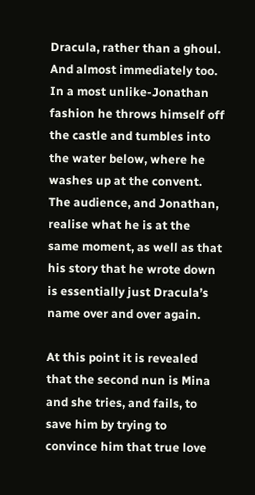Dracula, rather than a ghoul. And almost immediately too. In a most unlike-Jonathan fashion he throws himself off the castle and tumbles into the water below, where he washes up at the convent. The audience, and Jonathan, realise what he is at the same moment, as well as that his story that he wrote down is essentially just Dracula’s name over and over again.

At this point it is revealed that the second nun is Mina and she tries, and fails, to save him by trying to convince him that true love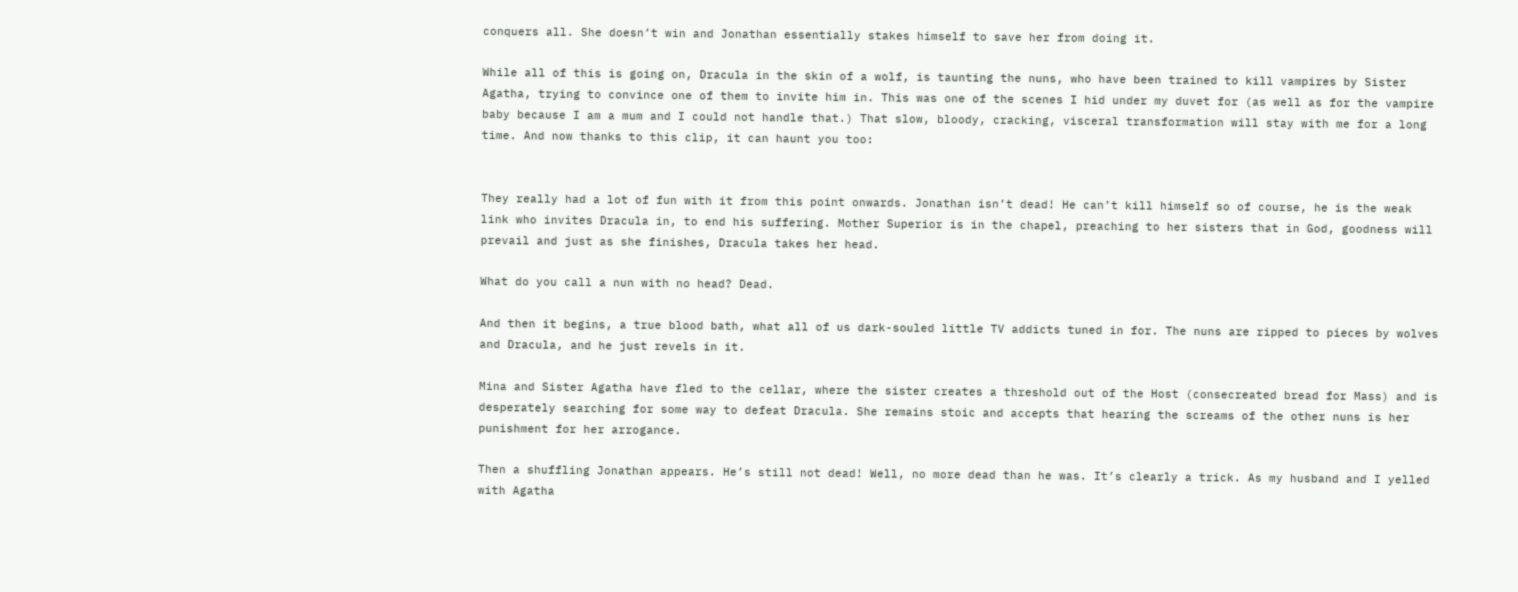conquers all. She doesn’t win and Jonathan essentially stakes himself to save her from doing it.

While all of this is going on, Dracula in the skin of a wolf, is taunting the nuns, who have been trained to kill vampires by Sister Agatha, trying to convince one of them to invite him in. This was one of the scenes I hid under my duvet for (as well as for the vampire baby because I am a mum and I could not handle that.) That slow, bloody, cracking, visceral transformation will stay with me for a long time. And now thanks to this clip, it can haunt you too:


They really had a lot of fun with it from this point onwards. Jonathan isn’t dead! He can’t kill himself so of course, he is the weak link who invites Dracula in, to end his suffering. Mother Superior is in the chapel, preaching to her sisters that in God, goodness will prevail and just as she finishes, Dracula takes her head.

What do you call a nun with no head? Dead.

And then it begins, a true blood bath, what all of us dark-souled little TV addicts tuned in for. The nuns are ripped to pieces by wolves and Dracula, and he just revels in it.

Mina and Sister Agatha have fled to the cellar, where the sister creates a threshold out of the Host (consecreated bread for Mass) and is desperately searching for some way to defeat Dracula. She remains stoic and accepts that hearing the screams of the other nuns is her punishment for her arrogance.

Then a shuffling Jonathan appears. He’s still not dead! Well, no more dead than he was. It’s clearly a trick. As my husband and I yelled with Agatha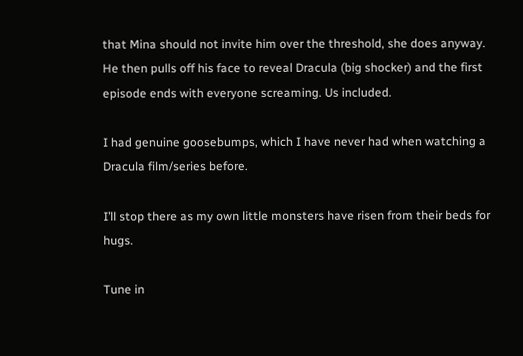that Mina should not invite him over the threshold, she does anyway. He then pulls off his face to reveal Dracula (big shocker) and the first episode ends with everyone screaming. Us included.

I had genuine goosebumps, which I have never had when watching a Dracula film/series before.

I’ll stop there as my own little monsters have risen from their beds for hugs.

Tune in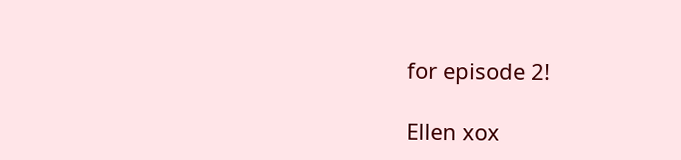for episode 2!

Ellen xox